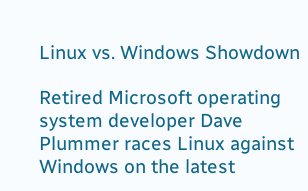Linux vs. Windows Showdown

Retired Microsoft operating system developer Dave Plummer races Linux against Windows on the latest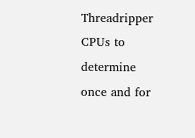Threadripper CPUs to determine once and for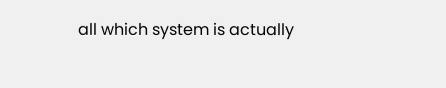all which system is actually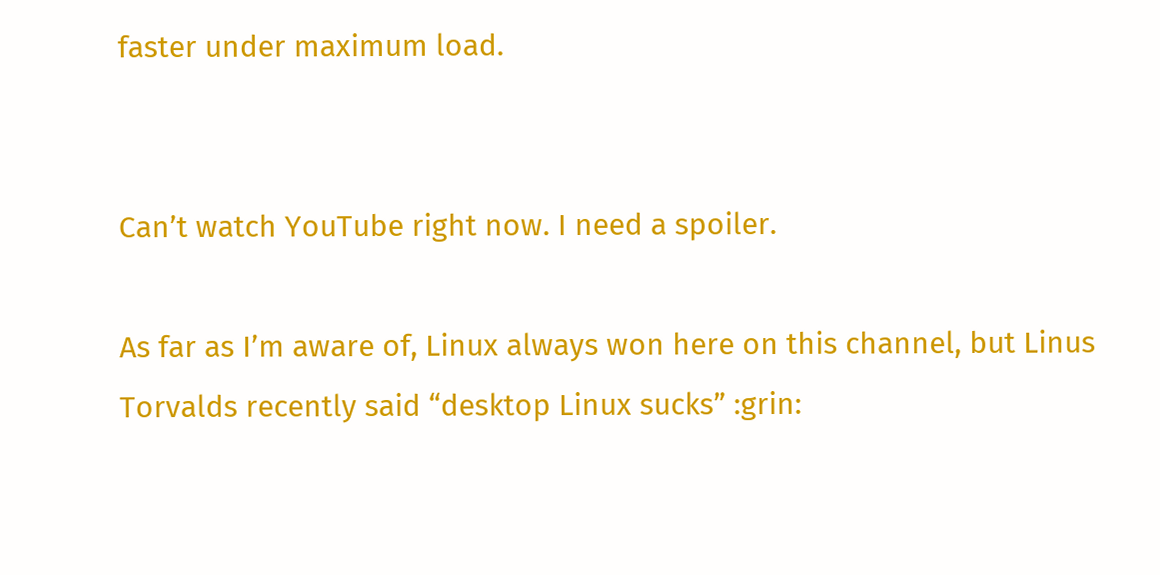faster under maximum load.


Can’t watch YouTube right now. I need a spoiler.

As far as I’m aware of, Linux always won here on this channel, but Linus Torvalds recently said “desktop Linux sucks” :grin: